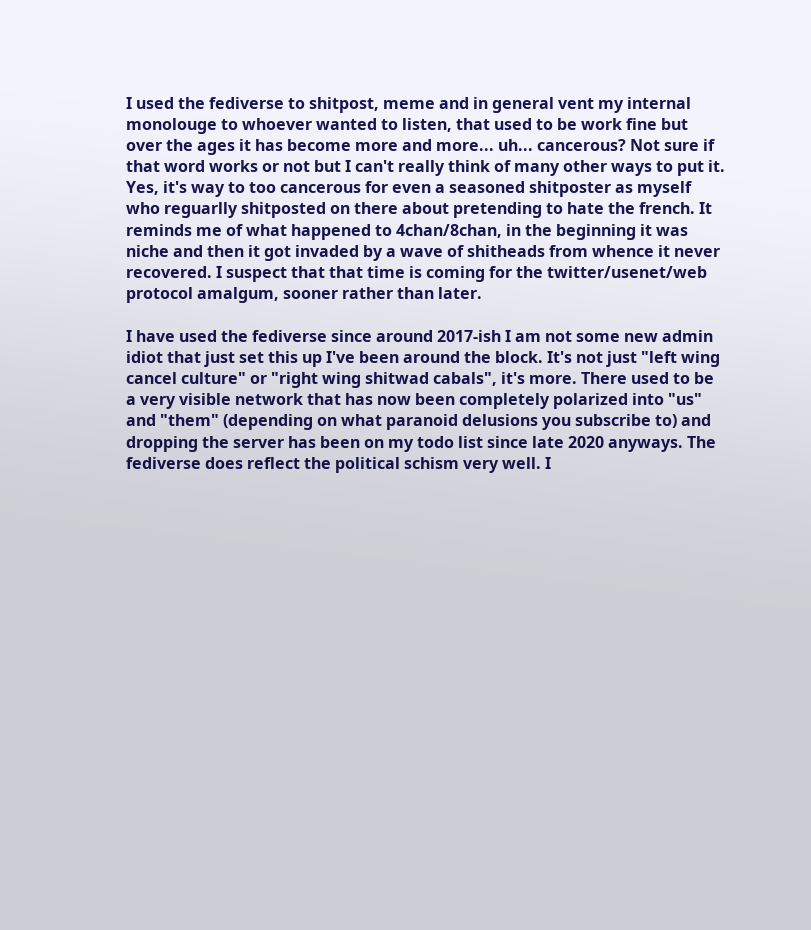I used the fediverse to shitpost, meme and in general vent my internal monolouge to whoever wanted to listen, that used to be work fine but over the ages it has become more and more... uh... cancerous? Not sure if that word works or not but I can't really think of many other ways to put it. Yes, it's way to too cancerous for even a seasoned shitposter as myself who reguarlly shitposted on there about pretending to hate the french. It reminds me of what happened to 4chan/8chan, in the beginning it was niche and then it got invaded by a wave of shitheads from whence it never recovered. I suspect that that time is coming for the twitter/usenet/web protocol amalgum, sooner rather than later.

I have used the fediverse since around 2017-ish I am not some new admin idiot that just set this up I've been around the block. It's not just "left wing cancel culture" or "right wing shitwad cabals", it's more. There used to be a very visible network that has now been completely polarized into "us" and "them" (depending on what paranoid delusions you subscribe to) and dropping the server has been on my todo list since late 2020 anyways. The fediverse does reflect the political schism very well. I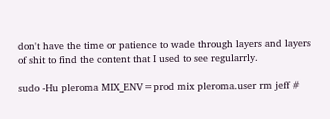don't have the time or patience to wade through layers and layers of shit to find the content that I used to see regularrly.

sudo -Hu pleroma MIX_ENV=prod mix pleroma.user rm jeff #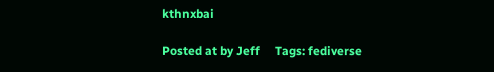kthnxbai

Posted at by Jeff     Tags: fediverse